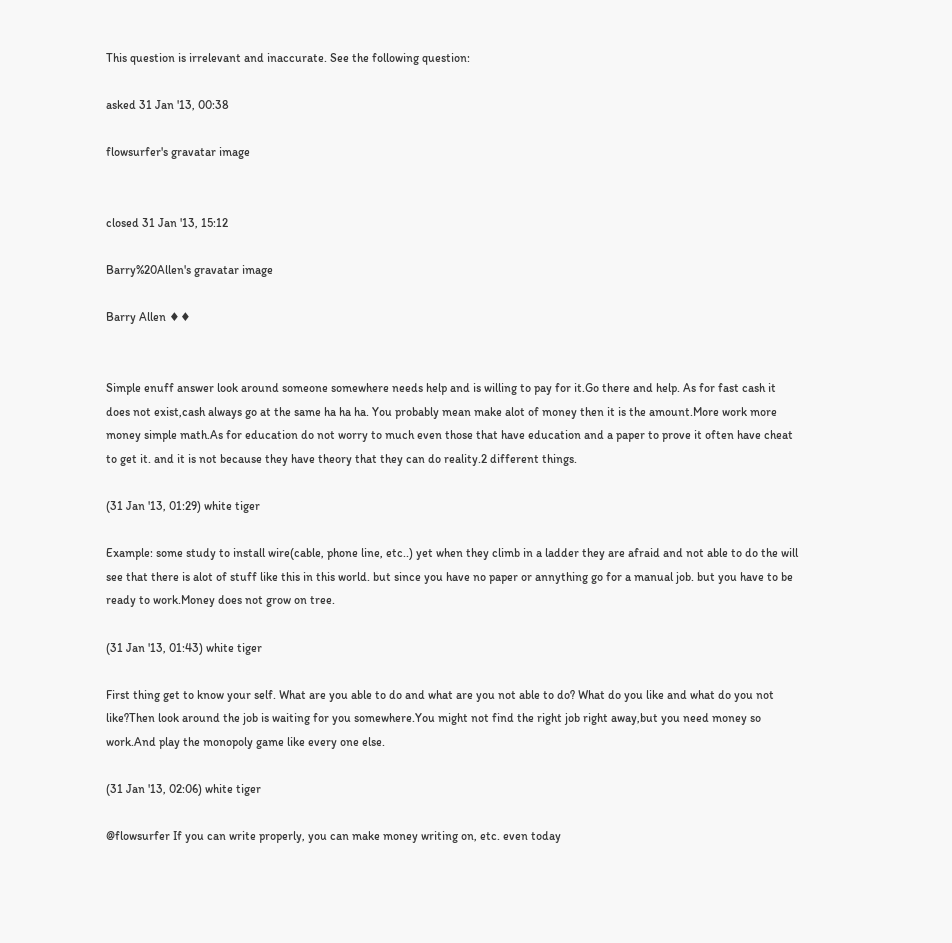This question is irrelevant and inaccurate. See the following question:

asked 31 Jan '13, 00:38

flowsurfer's gravatar image


closed 31 Jan '13, 15:12

Barry%20Allen's gravatar image

Barry Allen ♦♦


Simple enuff answer look around someone somewhere needs help and is willing to pay for it.Go there and help. As for fast cash it does not exist,cash always go at the same ha ha ha. You probably mean make alot of money then it is the amount.More work more money simple math.As for education do not worry to much even those that have education and a paper to prove it often have cheat to get it. and it is not because they have theory that they can do reality.2 different things.

(31 Jan '13, 01:29) white tiger

Example: some study to install wire(cable, phone line, etc..) yet when they climb in a ladder they are afraid and not able to do the will see that there is alot of stuff like this in this world. but since you have no paper or annything go for a manual job. but you have to be ready to work.Money does not grow on tree.

(31 Jan '13, 01:43) white tiger

First thing get to know your self. What are you able to do and what are you not able to do? What do you like and what do you not like?Then look around the job is waiting for you somewhere.You might not find the right job right away,but you need money so work.And play the monopoly game like every one else.

(31 Jan '13, 02:06) white tiger

@flowsurfer If you can write properly, you can make money writing on, etc. even today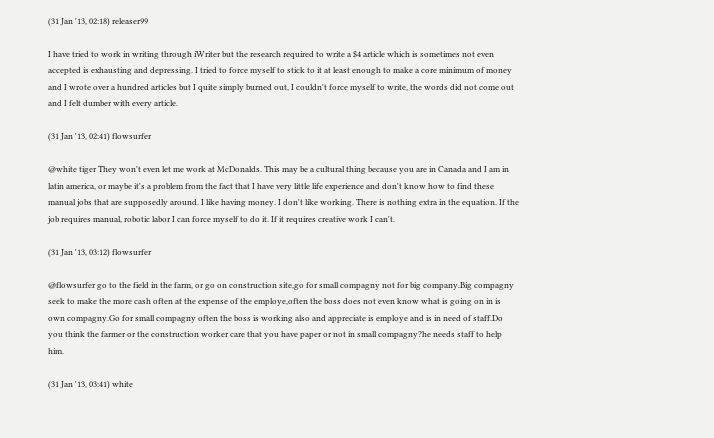(31 Jan '13, 02:18) releaser99

I have tried to work in writing through iWriter but the research required to write a $4 article which is sometimes not even accepted is exhausting and depressing. I tried to force myself to stick to it at least enough to make a core minimum of money and I wrote over a hundred articles but I quite simply burned out, I couldn't force myself to write, the words did not come out and I felt dumber with every article.

(31 Jan '13, 02:41) flowsurfer

@white tiger They won't even let me work at McDonalds. This may be a cultural thing because you are in Canada and I am in latin america, or maybe it's a problem from the fact that I have very little life experience and don't know how to find these manual jobs that are supposedly around. I like having money. I don't like working. There is nothing extra in the equation. If the job requires manual, robotic labor I can force myself to do it. If it requires creative work I can't.

(31 Jan '13, 03:12) flowsurfer

@flowsurfer go to the field in the farm, or go on construction site,go for small compagny not for big company.Big compagny seek to make the more cash often at the expense of the employe,often the boss does not even know what is going on in is own compagny.Go for small compagny often the boss is working also and appreciate is employe and is in need of staff.Do you think the farmer or the construction worker care that you have paper or not in small compagny?he needs staff to help him.

(31 Jan '13, 03:41) white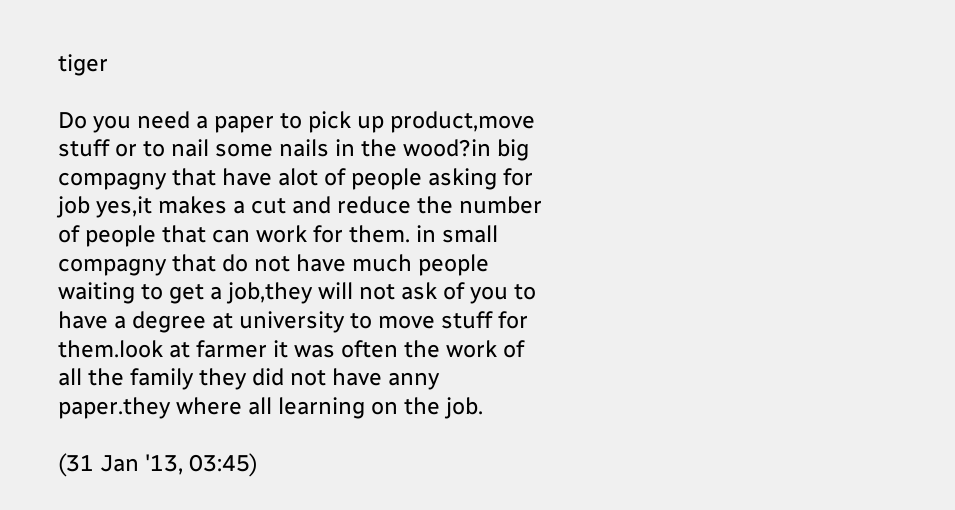tiger

Do you need a paper to pick up product,move stuff or to nail some nails in the wood?in big compagny that have alot of people asking for job yes,it makes a cut and reduce the number of people that can work for them. in small compagny that do not have much people waiting to get a job,they will not ask of you to have a degree at university to move stuff for them.look at farmer it was often the work of all the family they did not have anny paper.they where all learning on the job.

(31 Jan '13, 03:45)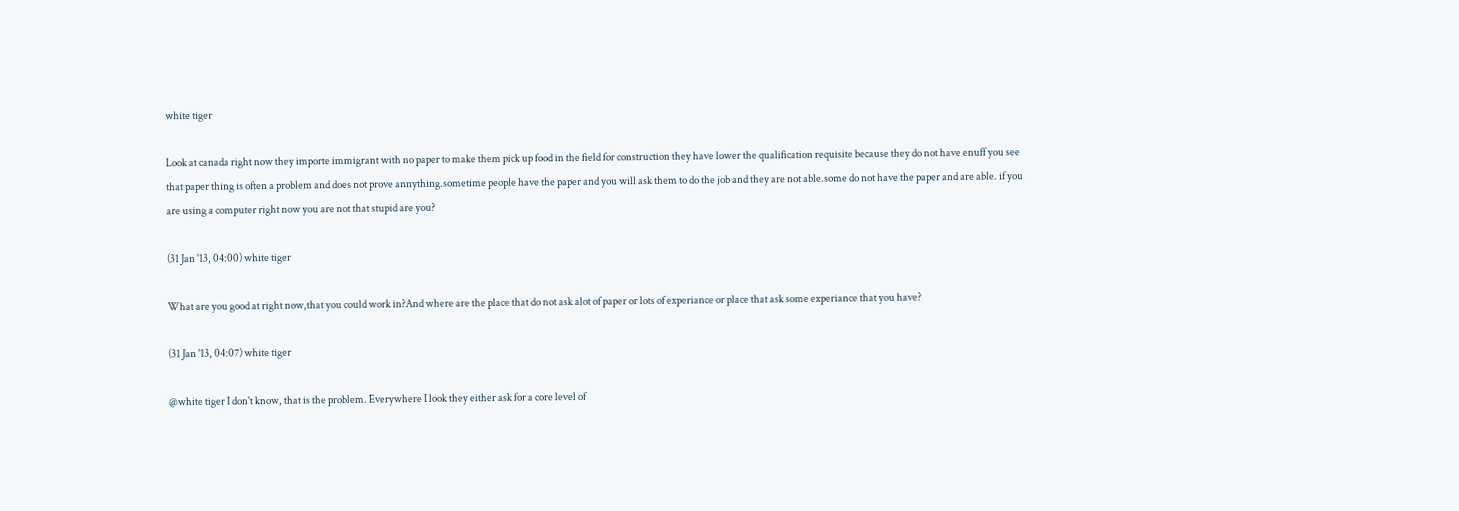white tiger

Look at canada right now they importe immigrant with no paper to make them pick up food in the field for construction they have lower the qualification requisite because they do not have enuff you see that paper thing is often a problem and does not prove annything.sometime people have the paper and you will ask them to do the job and they are not able.some do not have the paper and are able. if you are using a computer right now you are not that stupid are you?

(31 Jan '13, 04:00) white tiger

What are you good at right now,that you could work in?And where are the place that do not ask alot of paper or lots of experiance or place that ask some experiance that you have?

(31 Jan '13, 04:07) white tiger

@white tiger I don't know, that is the problem. Everywhere I look they either ask for a core level of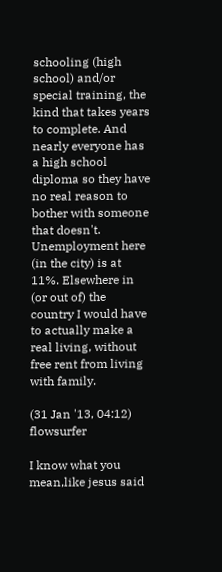schooling (high school) and/or special training, the kind that takes years to complete. And nearly everyone has a high school diploma so they have no real reason to bother with someone that doesn't. Unemployment here (in the city) is at 11%. Elsewhere in (or out of) the country I would have to actually make a real living, without free rent from living with family.

(31 Jan '13, 04:12) flowsurfer

I know what you mean,like jesus said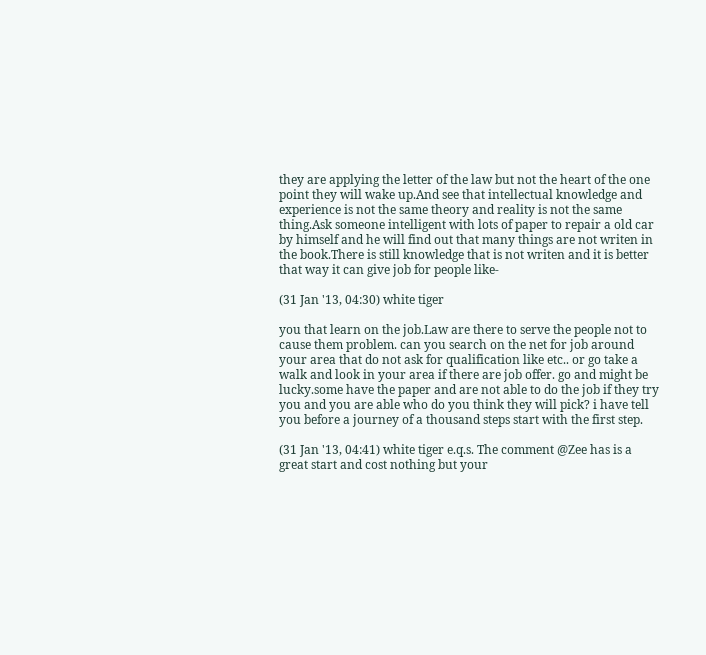they are applying the letter of the law but not the heart of the one point they will wake up.And see that intellectual knowledge and experience is not the same theory and reality is not the same thing.Ask someone intelligent with lots of paper to repair a old car by himself and he will find out that many things are not writen in the book.There is still knowledge that is not writen and it is better that way it can give job for people like-

(31 Jan '13, 04:30) white tiger

you that learn on the job.Law are there to serve the people not to cause them problem. can you search on the net for job around your area that do not ask for qualification like etc.. or go take a walk and look in your area if there are job offer. go and might be lucky.some have the paper and are not able to do the job if they try you and you are able who do you think they will pick? i have tell you before a journey of a thousand steps start with the first step.

(31 Jan '13, 04:41) white tiger e.q.s. The comment @Zee has is a great start and cost nothing but your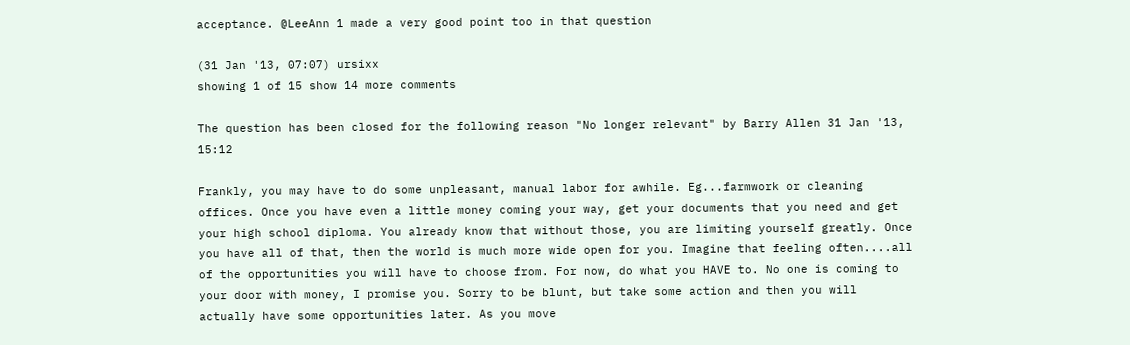acceptance. @LeeAnn 1 made a very good point too in that question

(31 Jan '13, 07:07) ursixx
showing 1 of 15 show 14 more comments

The question has been closed for the following reason "No longer relevant" by Barry Allen 31 Jan '13, 15:12

Frankly, you may have to do some unpleasant, manual labor for awhile. Eg...farmwork or cleaning offices. Once you have even a little money coming your way, get your documents that you need and get your high school diploma. You already know that without those, you are limiting yourself greatly. Once you have all of that, then the world is much more wide open for you. Imagine that feeling often....all of the opportunities you will have to choose from. For now, do what you HAVE to. No one is coming to your door with money, I promise you. Sorry to be blunt, but take some action and then you will actually have some opportunities later. As you move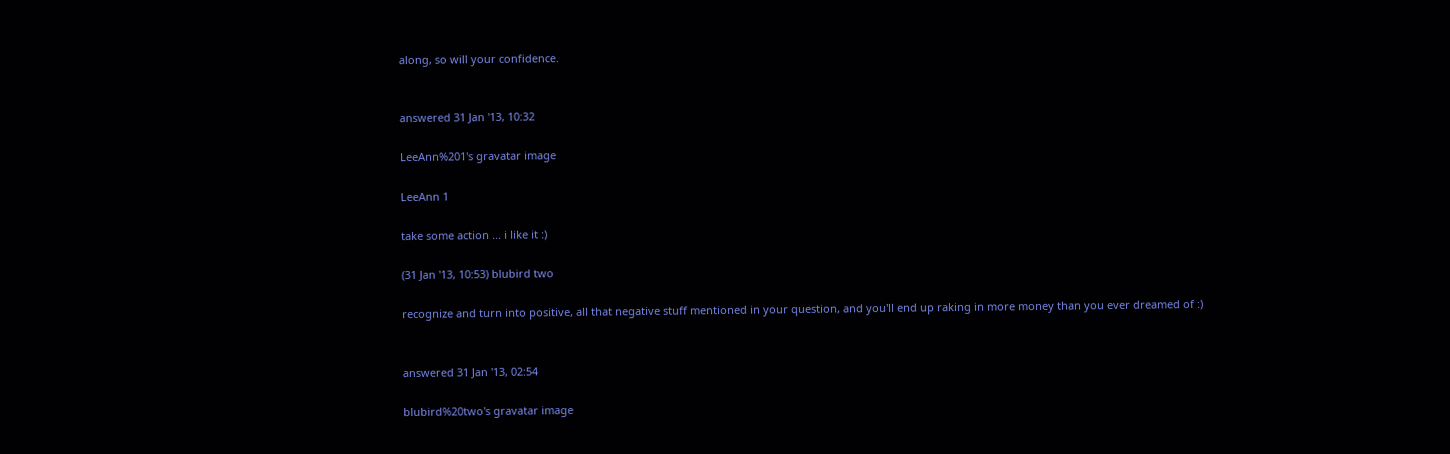along, so will your confidence.


answered 31 Jan '13, 10:32

LeeAnn%201's gravatar image

LeeAnn 1

take some action ... i like it :)

(31 Jan '13, 10:53) blubird two

recognize and turn into positive, all that negative stuff mentioned in your question, and you'll end up raking in more money than you ever dreamed of :)


answered 31 Jan '13, 02:54

blubird%20two's gravatar image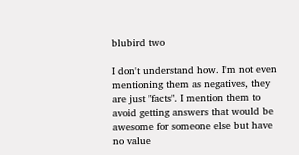blubird two

I don't understand how. I'm not even mentioning them as negatives, they are just "facts". I mention them to avoid getting answers that would be awesome for someone else but have no value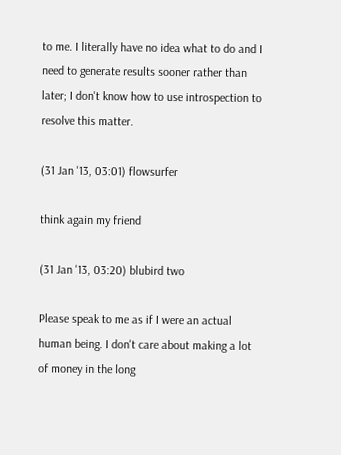to me. I literally have no idea what to do and I need to generate results sooner rather than later; I don't know how to use introspection to resolve this matter.

(31 Jan '13, 03:01) flowsurfer

think again my friend

(31 Jan '13, 03:20) blubird two

Please speak to me as if I were an actual human being. I don't care about making a lot of money in the long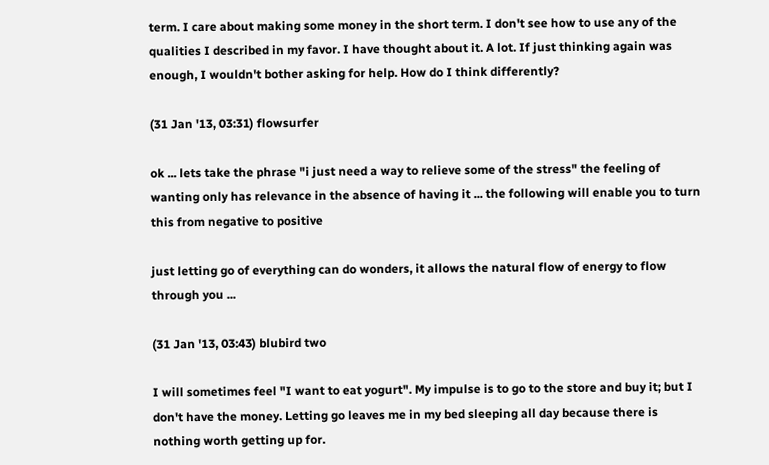term. I care about making some money in the short term. I don't see how to use any of the qualities I described in my favor. I have thought about it. A lot. If just thinking again was enough, I wouldn't bother asking for help. How do I think differently?

(31 Jan '13, 03:31) flowsurfer

ok ... lets take the phrase "i just need a way to relieve some of the stress" the feeling of wanting only has relevance in the absence of having it ... the following will enable you to turn this from negative to positive

just letting go of everything can do wonders, it allows the natural flow of energy to flow through you ...

(31 Jan '13, 03:43) blubird two

I will sometimes feel "I want to eat yogurt". My impulse is to go to the store and buy it; but I don't have the money. Letting go leaves me in my bed sleeping all day because there is nothing worth getting up for.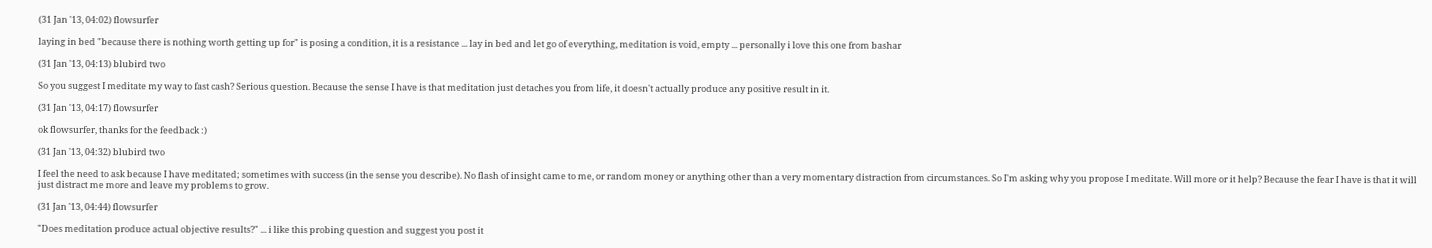(31 Jan '13, 04:02) flowsurfer

laying in bed "because there is nothing worth getting up for" is posing a condition, it is a resistance ... lay in bed and let go of everything, meditation is void, empty ... personally i love this one from bashar

(31 Jan '13, 04:13) blubird two

So you suggest I meditate my way to fast cash? Serious question. Because the sense I have is that meditation just detaches you from life, it doesn't actually produce any positive result in it.

(31 Jan '13, 04:17) flowsurfer

ok flowsurfer, thanks for the feedback :)

(31 Jan '13, 04:32) blubird two

I feel the need to ask because I have meditated; sometimes with success (in the sense you describe). No flash of insight came to me, or random money or anything other than a very momentary distraction from circumstances. So I'm asking why you propose I meditate. Will more or it help? Because the fear I have is that it will just distract me more and leave my problems to grow.

(31 Jan '13, 04:44) flowsurfer

"Does meditation produce actual objective results?" ... i like this probing question and suggest you post it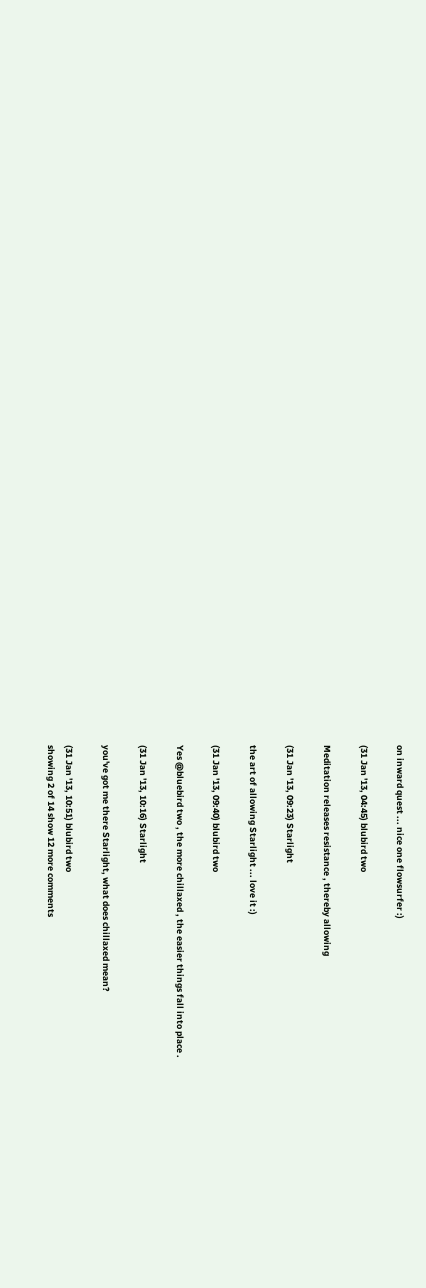on inward quest ... nice one flowsurfer :)

(31 Jan '13, 04:45) blubird two

Meditation releases resistance , thereby allowing

(31 Jan '13, 09:23) Starlight

the art of allowing Starlight ... love it :)

(31 Jan '13, 09:40) blubird two

Yes @bluebird two , the more chillaxed , the easier things fall into place .

(31 Jan '13, 10:16) Starlight

you've got me there Starlight, what does chillaxed mean?

(31 Jan '13, 10:51) blubird two
showing 2 of 14 show 12 more comments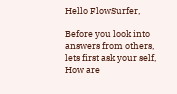Hello FlowSurfer,

Before you look into answers from others, lets first ask your self, How are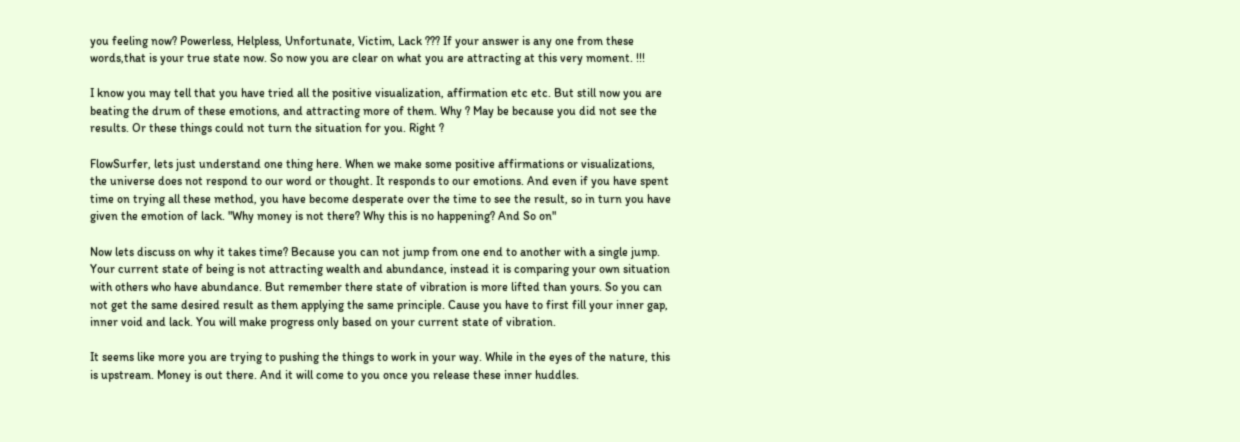you feeling now? Powerless, Helpless, Unfortunate, Victim, Lack ??? If your answer is any one from these words,that is your true state now. So now you are clear on what you are attracting at this very moment. !!!

I know you may tell that you have tried all the positive visualization, affirmation etc etc. But still now you are beating the drum of these emotions, and attracting more of them. Why ? May be because you did not see the results. Or these things could not turn the situation for you. Right ?

FlowSurfer, lets just understand one thing here. When we make some positive affirmations or visualizations, the universe does not respond to our word or thought. It responds to our emotions. And even if you have spent time on trying all these method, you have become desperate over the time to see the result, so in turn you have given the emotion of lack. "Why money is not there? Why this is no happening? And So on"

Now lets discuss on why it takes time? Because you can not jump from one end to another with a single jump. Your current state of being is not attracting wealth and abundance, instead it is comparing your own situation with others who have abundance. But remember there state of vibration is more lifted than yours. So you can not get the same desired result as them applying the same principle. Cause you have to first fill your inner gap, inner void and lack. You will make progress only based on your current state of vibration.

It seems like more you are trying to pushing the things to work in your way. While in the eyes of the nature, this is upstream. Money is out there. And it will come to you once you release these inner huddles.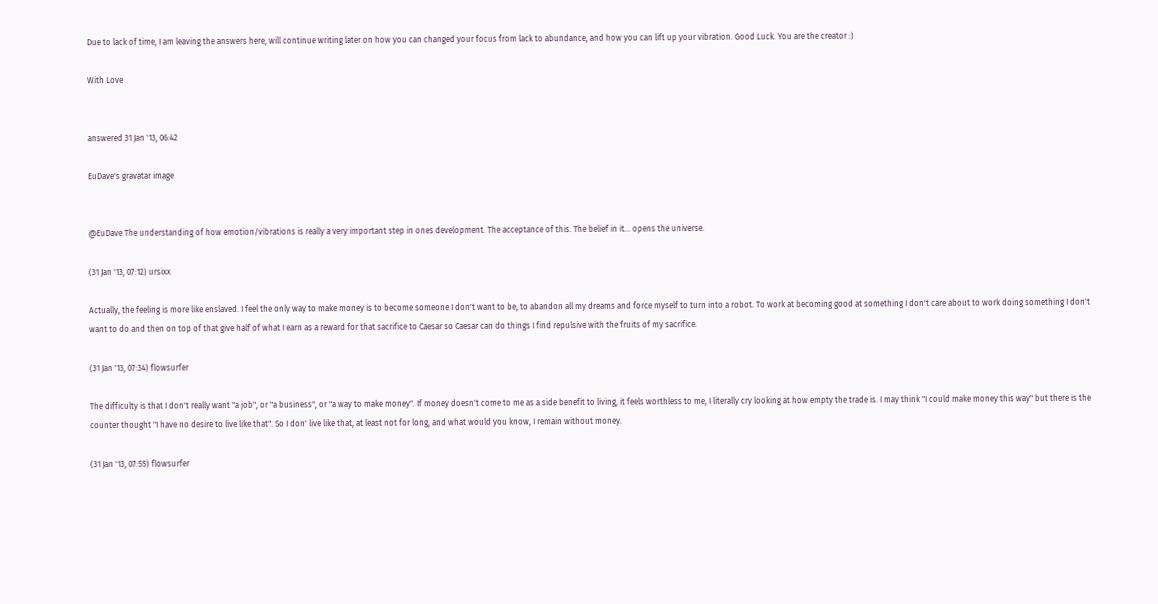Due to lack of time, I am leaving the answers here, will continue writing later on how you can changed your focus from lack to abundance, and how you can lift up your vibration. Good Luck. You are the creator :)

With Love


answered 31 Jan '13, 06:42

EuDave's gravatar image


@EuDave The understanding of how emotion/vibrations is really a very important step in ones development. The acceptance of this. The belief in it... opens the universe.

(31 Jan '13, 07:12) ursixx

Actually, the feeling is more like enslaved. I feel the only way to make money is to become someone I don't want to be, to abandon all my dreams and force myself to turn into a robot. To work at becoming good at something I don't care about to work doing something I don't want to do and then on top of that give half of what I earn as a reward for that sacrifice to Caesar so Caesar can do things I find repulsive with the fruits of my sacrifice.

(31 Jan '13, 07:34) flowsurfer

The difficulty is that I don't really want "a job", or "a business", or "a way to make money". If money doesn't come to me as a side benefit to living, it feels worthless to me, I literally cry looking at how empty the trade is. I may think "I could make money this way" but there is the counter thought "I have no desire to live like that". So I don' live like that, at least not for long, and what would you know, I remain without money.

(31 Jan '13, 07:55) flowsurfer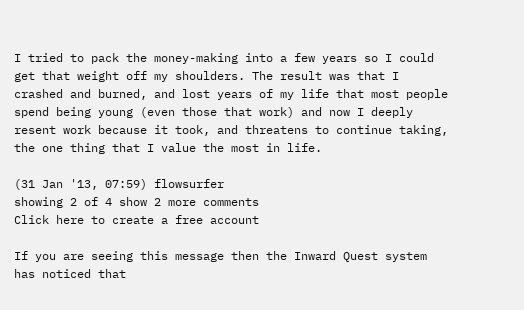I tried to pack the money-making into a few years so I could get that weight off my shoulders. The result was that I crashed and burned, and lost years of my life that most people spend being young (even those that work) and now I deeply resent work because it took, and threatens to continue taking, the one thing that I value the most in life.

(31 Jan '13, 07:59) flowsurfer
showing 2 of 4 show 2 more comments
Click here to create a free account

If you are seeing this message then the Inward Quest system has noticed that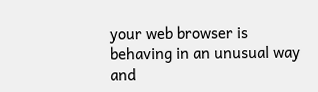your web browser is behaving in an unusual way and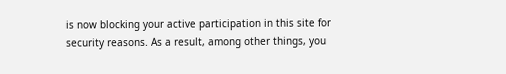is now blocking your active participation in this site for security reasons. As a result, among other things, you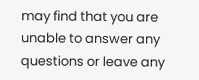may find that you are unable to answer any questions or leave any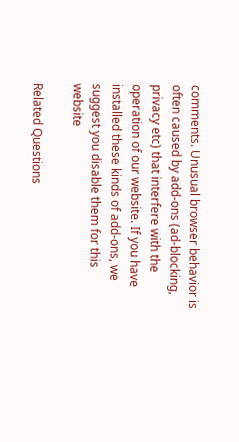comments. Unusual browser behavior is often caused by add-ons (ad-blocking, privacy etc) that interfere with the operation of our website. If you have installed these kinds of add-ons, we suggest you disable them for this website

Related Questions